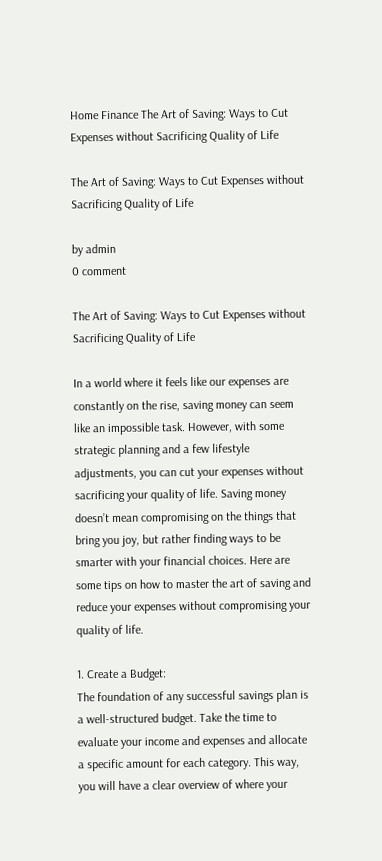Home Finance The Art of Saving: Ways to Cut Expenses without Sacrificing Quality of Life

The Art of Saving: Ways to Cut Expenses without Sacrificing Quality of Life

by admin
0 comment

The Art of Saving: Ways to Cut Expenses without Sacrificing Quality of Life

In a world where it feels like our expenses are constantly on the rise, saving money can seem like an impossible task. However, with some strategic planning and a few lifestyle adjustments, you can cut your expenses without sacrificing your quality of life. Saving money doesn’t mean compromising on the things that bring you joy, but rather finding ways to be smarter with your financial choices. Here are some tips on how to master the art of saving and reduce your expenses without compromising your quality of life.

1. Create a Budget:
The foundation of any successful savings plan is a well-structured budget. Take the time to evaluate your income and expenses and allocate a specific amount for each category. This way, you will have a clear overview of where your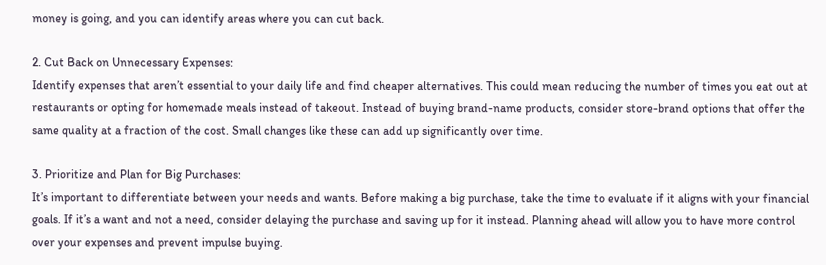money is going, and you can identify areas where you can cut back.

2. Cut Back on Unnecessary Expenses:
Identify expenses that aren’t essential to your daily life and find cheaper alternatives. This could mean reducing the number of times you eat out at restaurants or opting for homemade meals instead of takeout. Instead of buying brand-name products, consider store-brand options that offer the same quality at a fraction of the cost. Small changes like these can add up significantly over time.

3. Prioritize and Plan for Big Purchases:
It’s important to differentiate between your needs and wants. Before making a big purchase, take the time to evaluate if it aligns with your financial goals. If it’s a want and not a need, consider delaying the purchase and saving up for it instead. Planning ahead will allow you to have more control over your expenses and prevent impulse buying.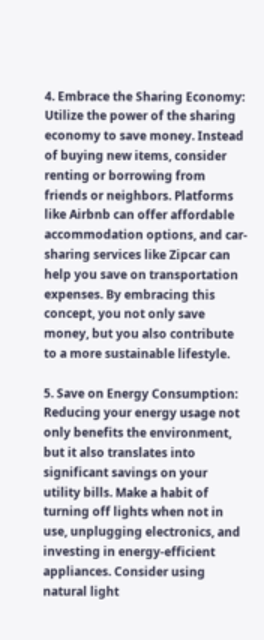4. Embrace the Sharing Economy:
Utilize the power of the sharing economy to save money. Instead of buying new items, consider renting or borrowing from friends or neighbors. Platforms like Airbnb can offer affordable accommodation options, and car-sharing services like Zipcar can help you save on transportation expenses. By embracing this concept, you not only save money, but you also contribute to a more sustainable lifestyle.

5. Save on Energy Consumption:
Reducing your energy usage not only benefits the environment, but it also translates into significant savings on your utility bills. Make a habit of turning off lights when not in use, unplugging electronics, and investing in energy-efficient appliances. Consider using natural light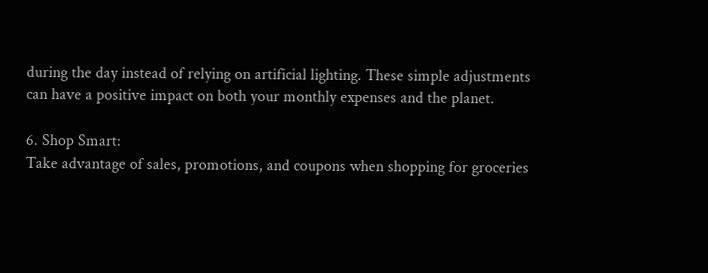during the day instead of relying on artificial lighting. These simple adjustments can have a positive impact on both your monthly expenses and the planet.

6. Shop Smart:
Take advantage of sales, promotions, and coupons when shopping for groceries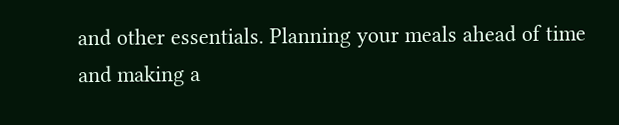and other essentials. Planning your meals ahead of time and making a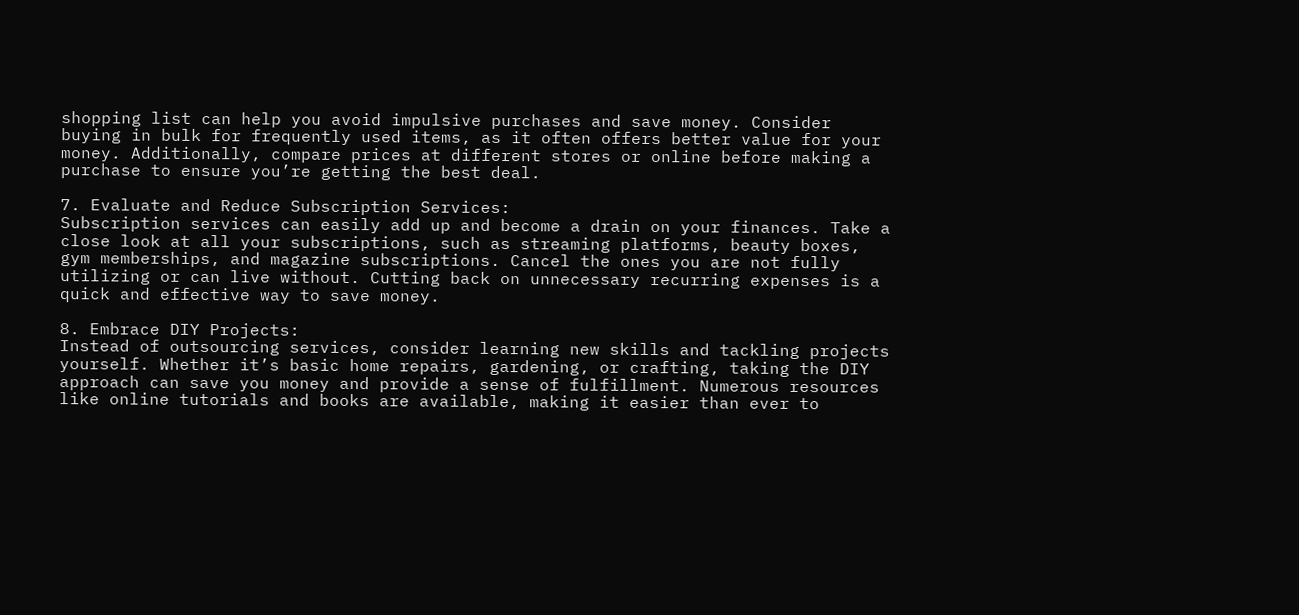shopping list can help you avoid impulsive purchases and save money. Consider buying in bulk for frequently used items, as it often offers better value for your money. Additionally, compare prices at different stores or online before making a purchase to ensure you’re getting the best deal.

7. Evaluate and Reduce Subscription Services:
Subscription services can easily add up and become a drain on your finances. Take a close look at all your subscriptions, such as streaming platforms, beauty boxes, gym memberships, and magazine subscriptions. Cancel the ones you are not fully utilizing or can live without. Cutting back on unnecessary recurring expenses is a quick and effective way to save money.

8. Embrace DIY Projects:
Instead of outsourcing services, consider learning new skills and tackling projects yourself. Whether it’s basic home repairs, gardening, or crafting, taking the DIY approach can save you money and provide a sense of fulfillment. Numerous resources like online tutorials and books are available, making it easier than ever to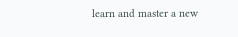learn and master a new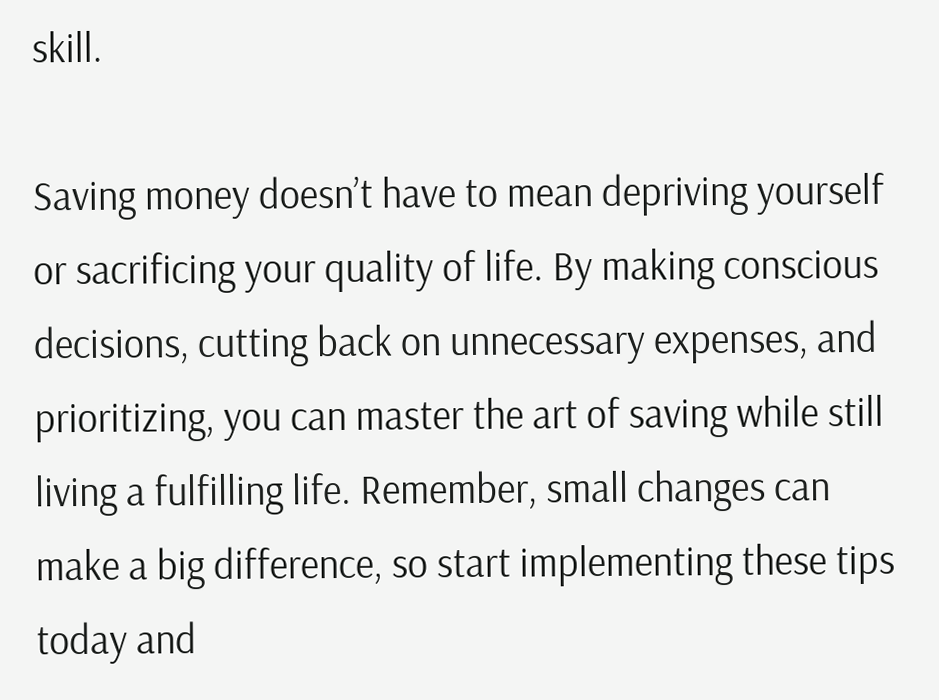skill.

Saving money doesn’t have to mean depriving yourself or sacrificing your quality of life. By making conscious decisions, cutting back on unnecessary expenses, and prioritizing, you can master the art of saving while still living a fulfilling life. Remember, small changes can make a big difference, so start implementing these tips today and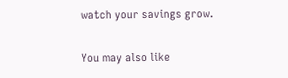watch your savings grow.

You may also like